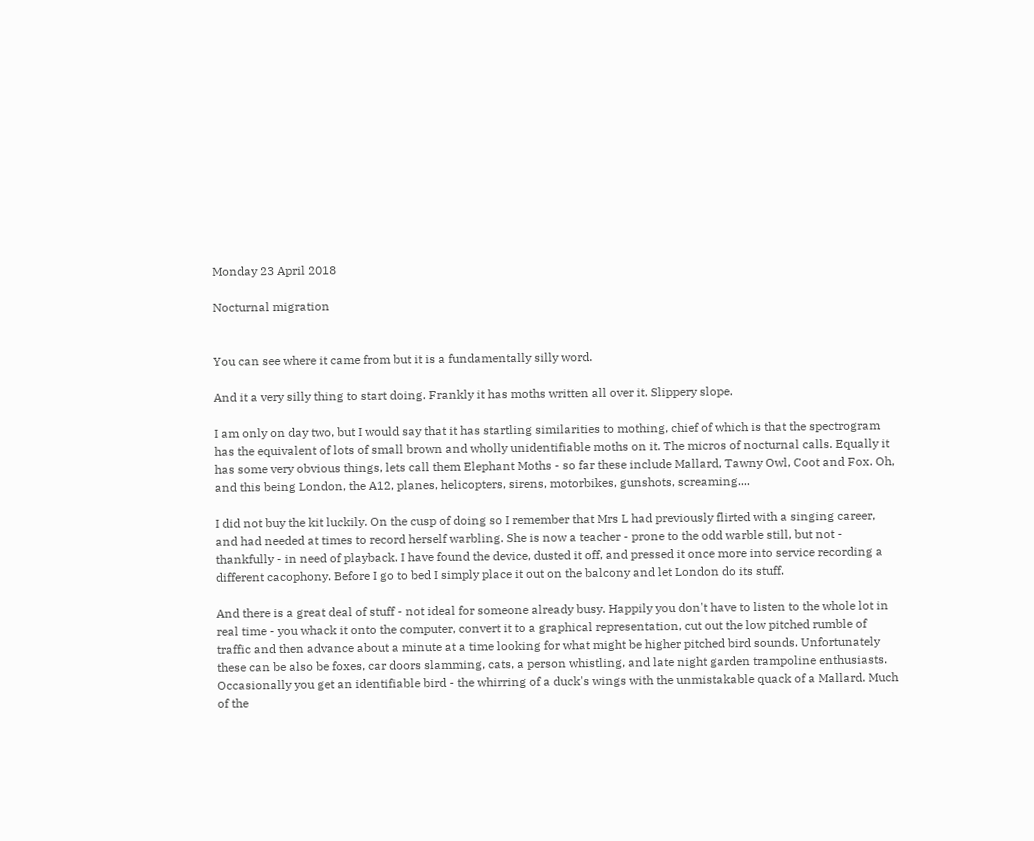Monday 23 April 2018

Nocturnal migration


You can see where it came from but it is a fundamentally silly word.

And it a very silly thing to start doing. Frankly it has moths written all over it. Slippery slope.

I am only on day two, but I would say that it has startling similarities to mothing, chief of which is that the spectrogram has the equivalent of lots of small brown and wholly unidentifiable moths on it. The micros of nocturnal calls. Equally it has some very obvious things, lets call them Elephant Moths - so far these include Mallard, Tawny Owl, Coot and Fox. Oh, and this being London, the A12, planes, helicopters, sirens, motorbikes, gunshots, screaming....

I did not buy the kit luckily. On the cusp of doing so I remember that Mrs L had previously flirted with a singing career, and had needed at times to record herself warbling. She is now a teacher - prone to the odd warble still, but not - thankfully - in need of playback. I have found the device, dusted it off, and pressed it once more into service recording a different cacophony. Before I go to bed I simply place it out on the balcony and let London do its stuff.

And there is a great deal of stuff - not ideal for someone already busy. Happily you don't have to listen to the whole lot in real time - you whack it onto the computer, convert it to a graphical representation, cut out the low pitched rumble of traffic and then advance about a minute at a time looking for what might be higher pitched bird sounds. Unfortunately these can be also be foxes, car doors slamming, cats, a person whistling, and late night garden trampoline enthusiasts. Occasionally you get an identifiable bird - the whirring of a duck's wings with the unmistakable quack of a Mallard. Much of the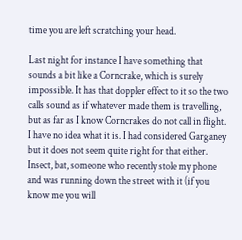time you are left scratching your head.

Last night for instance I have something that sounds a bit like a Corncrake, which is surely impossible. It has that doppler effect to it so the two calls sound as if whatever made them is travelling, but as far as I know Corncrakes do not call in flight. I have no idea what it is. I had considered Garganey but it does not seem quite right for that either. Insect, bat, someone who recently stole my phone and was running down the street with it (if you know me you will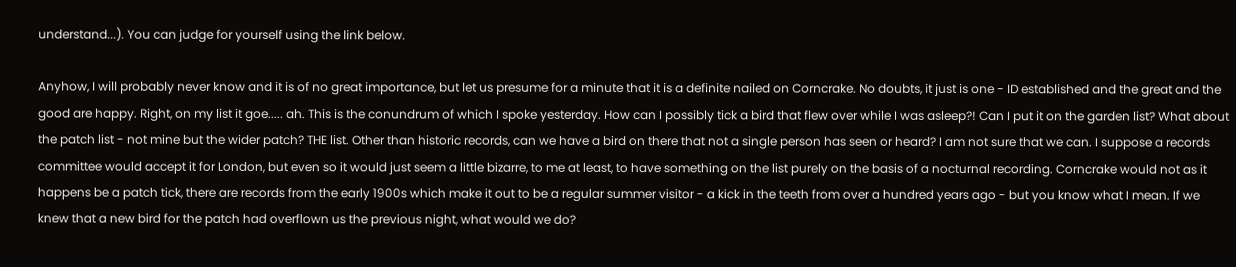understand...). You can judge for yourself using the link below.

Anyhow, I will probably never know and it is of no great importance, but let us presume for a minute that it is a definite nailed on Corncrake. No doubts, it just is one - ID established and the great and the good are happy. Right, on my list it goe..... ah. This is the conundrum of which I spoke yesterday. How can I possibly tick a bird that flew over while I was asleep?! Can I put it on the garden list? What about the patch list - not mine but the wider patch? THE list. Other than historic records, can we have a bird on there that not a single person has seen or heard? I am not sure that we can. I suppose a records committee would accept it for London, but even so it would just seem a little bizarre, to me at least, to have something on the list purely on the basis of a nocturnal recording. Corncrake would not as it happens be a patch tick, there are records from the early 1900s which make it out to be a regular summer visitor - a kick in the teeth from over a hundred years ago - but you know what I mean. If we knew that a new bird for the patch had overflown us the previous night, what would we do?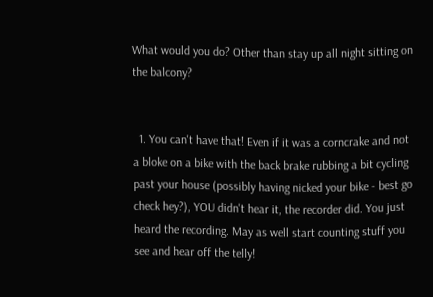What would you do? Other than stay up all night sitting on the balcony?


  1. You can't have that! Even if it was a corncrake and not a bloke on a bike with the back brake rubbing a bit cycling past your house (possibly having nicked your bike - best go check hey?), YOU didn't hear it, the recorder did. You just heard the recording. May as well start counting stuff you see and hear off the telly!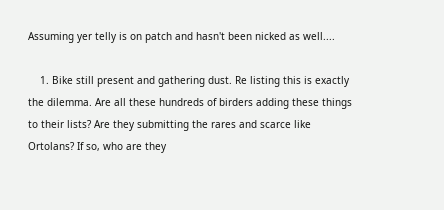Assuming yer telly is on patch and hasn't been nicked as well....

    1. Bike still present and gathering dust. Re listing this is exactly the dilemma. Are all these hundreds of birders adding these things to their lists? Are they submitting the rares and scarce like Ortolans? If so, who are they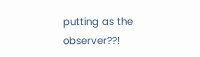putting as the observer??!